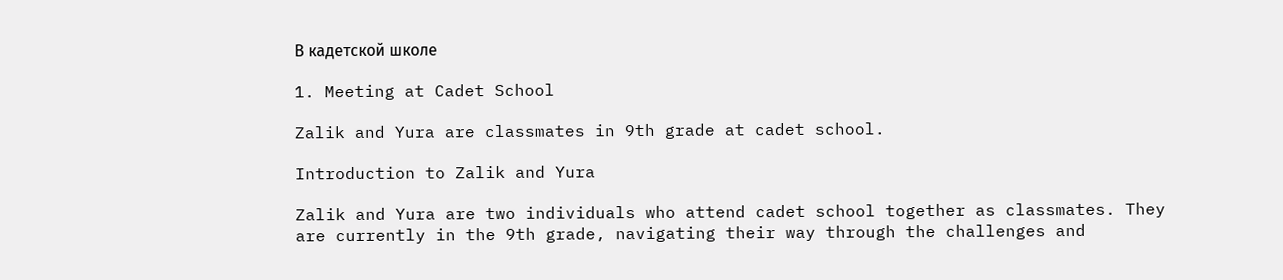В кадетской школе

1. Meeting at Cadet School

Zalik and Yura are classmates in 9th grade at cadet school.

Introduction to Zalik and Yura

Zalik and Yura are two individuals who attend cadet school together as classmates. They are currently in the 9th grade, navigating their way through the challenges and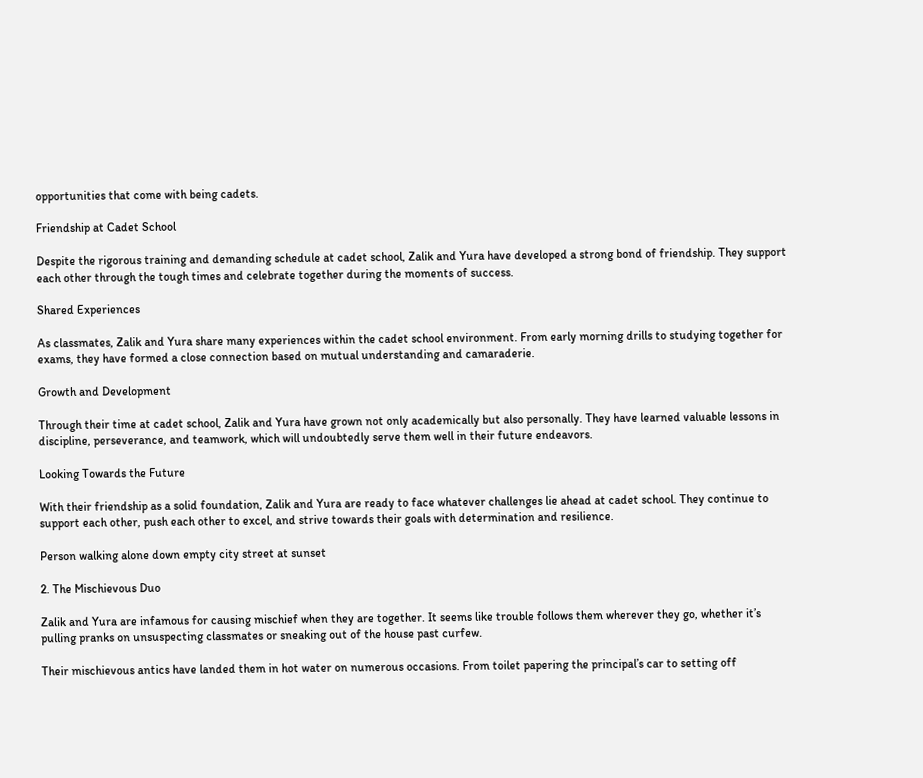opportunities that come with being cadets.

Friendship at Cadet School

Despite the rigorous training and demanding schedule at cadet school, Zalik and Yura have developed a strong bond of friendship. They support each other through the tough times and celebrate together during the moments of success.

Shared Experiences

As classmates, Zalik and Yura share many experiences within the cadet school environment. From early morning drills to studying together for exams, they have formed a close connection based on mutual understanding and camaraderie.

Growth and Development

Through their time at cadet school, Zalik and Yura have grown not only academically but also personally. They have learned valuable lessons in discipline, perseverance, and teamwork, which will undoubtedly serve them well in their future endeavors.

Looking Towards the Future

With their friendship as a solid foundation, Zalik and Yura are ready to face whatever challenges lie ahead at cadet school. They continue to support each other, push each other to excel, and strive towards their goals with determination and resilience.

Person walking alone down empty city street at sunset

2. The Mischievous Duo

Zalik and Yura are infamous for causing mischief when they are together. It seems like trouble follows them wherever they go, whether it’s pulling pranks on unsuspecting classmates or sneaking out of the house past curfew.

Their mischievous antics have landed them in hot water on numerous occasions. From toilet papering the principal’s car to setting off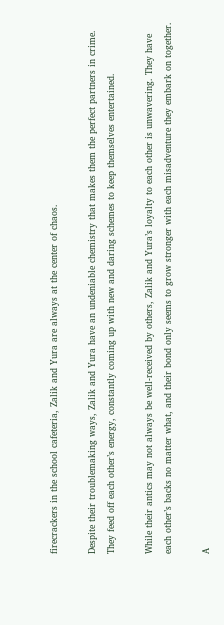firecrackers in the school cafeteria, Zalik and Yura are always at the center of chaos.

Despite their troublemaking ways, Zalik and Yura have an undeniable chemistry that makes them the perfect partners in crime. They feed off each other’s energy, constantly coming up with new and daring schemes to keep themselves entertained.

While their antics may not always be well-received by others, Zalik and Yura’s loyalty to each other is unwavering. They have each other’s backs no matter what, and their bond only seems to grow stronger with each misadventure they embark on together.

A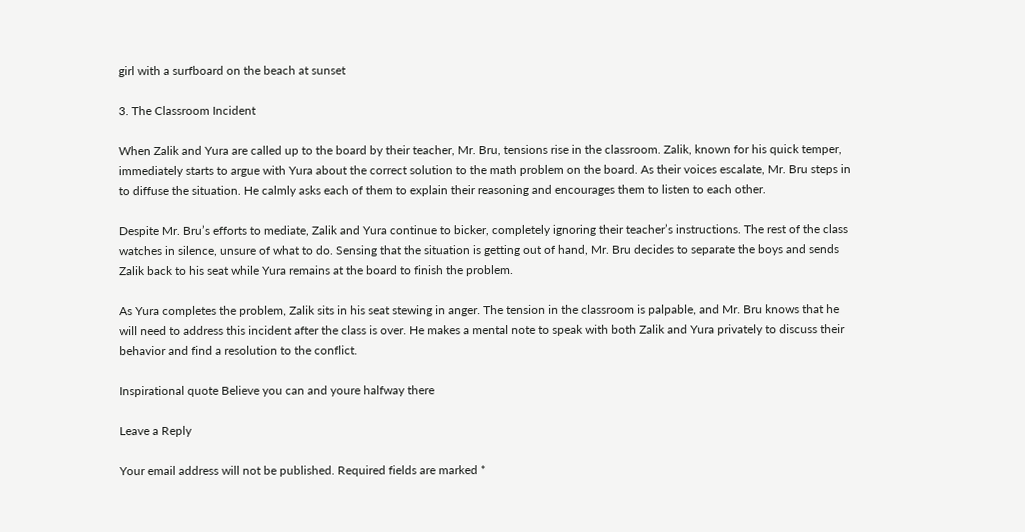girl with a surfboard on the beach at sunset

3. The Classroom Incident

When Zalik and Yura are called up to the board by their teacher, Mr. Bru, tensions rise in the classroom. Zalik, known for his quick temper, immediately starts to argue with Yura about the correct solution to the math problem on the board. As their voices escalate, Mr. Bru steps in to diffuse the situation. He calmly asks each of them to explain their reasoning and encourages them to listen to each other.

Despite Mr. Bru’s efforts to mediate, Zalik and Yura continue to bicker, completely ignoring their teacher’s instructions. The rest of the class watches in silence, unsure of what to do. Sensing that the situation is getting out of hand, Mr. Bru decides to separate the boys and sends Zalik back to his seat while Yura remains at the board to finish the problem.

As Yura completes the problem, Zalik sits in his seat stewing in anger. The tension in the classroom is palpable, and Mr. Bru knows that he will need to address this incident after the class is over. He makes a mental note to speak with both Zalik and Yura privately to discuss their behavior and find a resolution to the conflict.

Inspirational quote Believe you can and youre halfway there

Leave a Reply

Your email address will not be published. Required fields are marked *